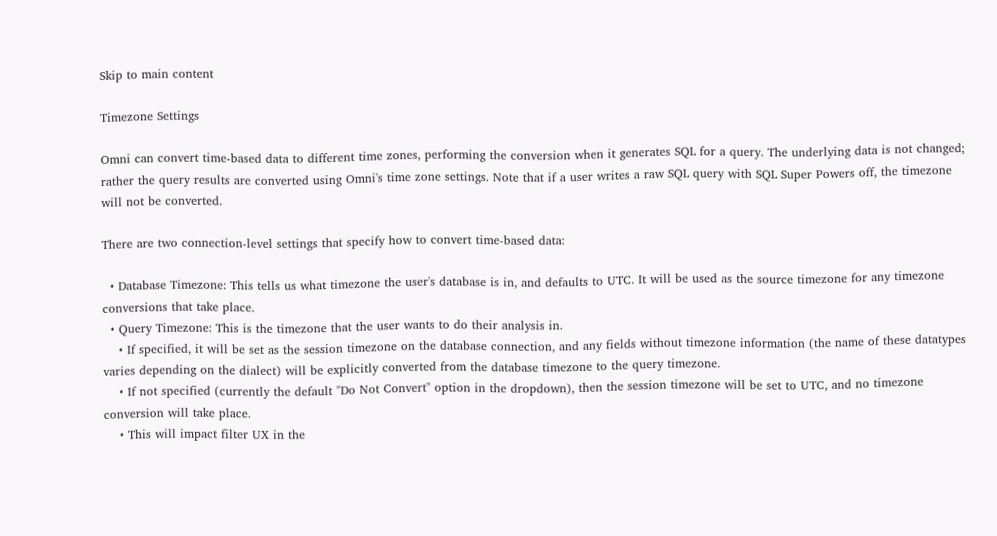Skip to main content

Timezone Settings

Omni can convert time-based data to different time zones, performing the conversion when it generates SQL for a query. The underlying data is not changed; rather the query results are converted using Omni's time zone settings. Note that if a user writes a raw SQL query with SQL Super Powers off, the timezone will not be converted.

There are two connection-level settings that specify how to convert time-based data:

  • Database Timezone: This tells us what timezone the user's database is in, and defaults to UTC. It will be used as the source timezone for any timezone conversions that take place.
  • Query Timezone: This is the timezone that the user wants to do their analysis in.
    • If specified, it will be set as the session timezone on the database connection, and any fields without timezone information (the name of these datatypes varies depending on the dialect) will be explicitly converted from the database timezone to the query timezone.
    • If not specified (currently the default "Do Not Convert" option in the dropdown), then the session timezone will be set to UTC, and no timezone conversion will take place.
    • This will impact filter UX in the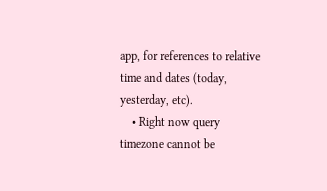app, for references to relative time and dates (today, yesterday, etc).
    • Right now query timezone cannot be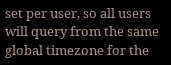set per user, so all users will query from the same global timezone for the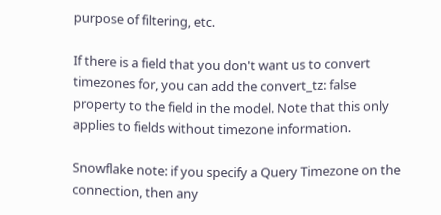purpose of filtering, etc.

If there is a field that you don't want us to convert timezones for, you can add the convert_tz: false property to the field in the model. Note that this only applies to fields without timezone information.

Snowflake note: if you specify a Query Timezone on the connection, then any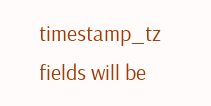timestamp_tz fields will be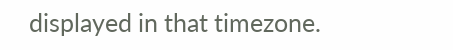displayed in that timezone.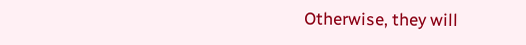Otherwise, they will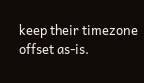keep their timezone offset as-is.